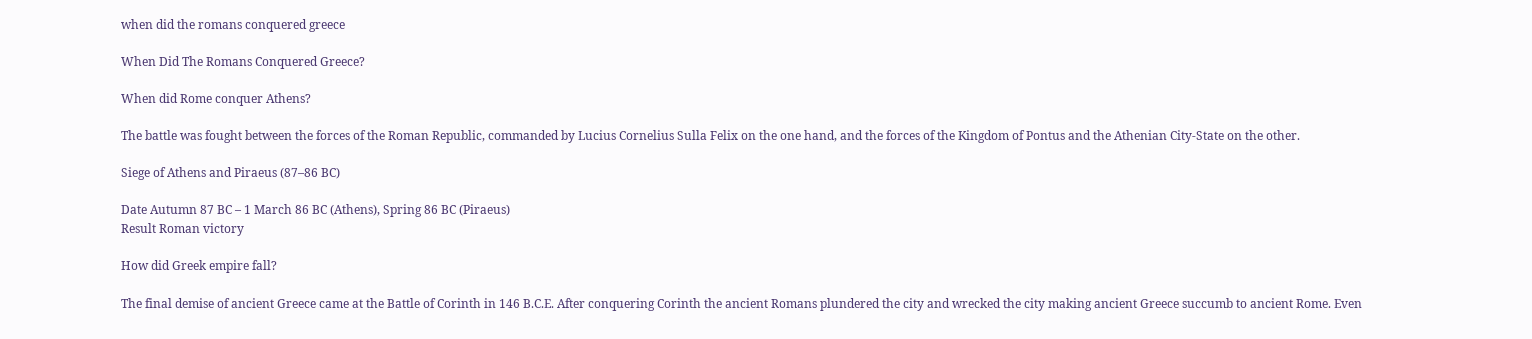when did the romans conquered greece

When Did The Romans Conquered Greece?

When did Rome conquer Athens?

The battle was fought between the forces of the Roman Republic, commanded by Lucius Cornelius Sulla Felix on the one hand, and the forces of the Kingdom of Pontus and the Athenian City-State on the other.

Siege of Athens and Piraeus (87–86 BC)

Date Autumn 87 BC – 1 March 86 BC (Athens), Spring 86 BC (Piraeus)
Result Roman victory

How did Greek empire fall?

The final demise of ancient Greece came at the Battle of Corinth in 146 B.C.E. After conquering Corinth the ancient Romans plundered the city and wrecked the city making ancient Greece succumb to ancient Rome. Even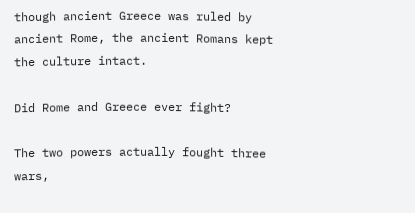though ancient Greece was ruled by ancient Rome, the ancient Romans kept the culture intact.

Did Rome and Greece ever fight?

The two powers actually fought three wars,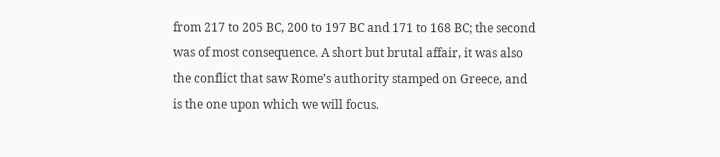from 217 to 205 BC, 200 to 197 BC and 171 to 168 BC; the second was of most consequence. A short but brutal affair, it was also the conflict that saw Rome’s authority stamped on Greece, and is the one upon which we will focus.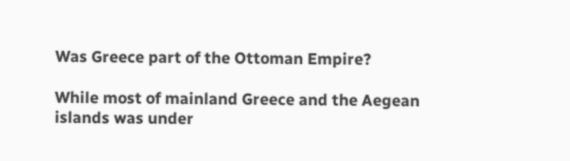Was Greece part of the Ottoman Empire?

While most of mainland Greece and the Aegean islands was under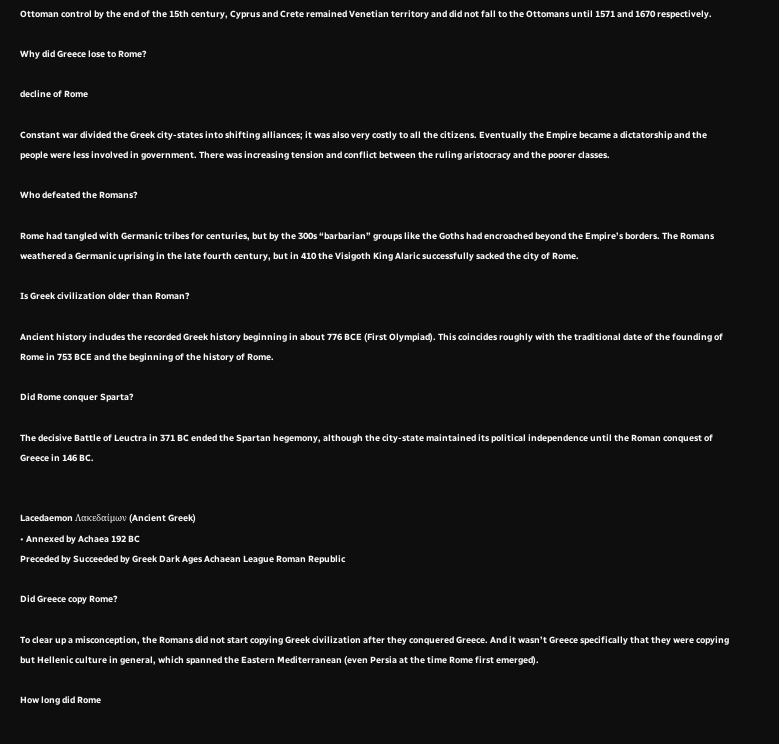Ottoman control by the end of the 15th century, Cyprus and Crete remained Venetian territory and did not fall to the Ottomans until 1571 and 1670 respectively.

Why did Greece lose to Rome?

decline of Rome

Constant war divided the Greek city-states into shifting alliances; it was also very costly to all the citizens. Eventually the Empire became a dictatorship and the people were less involved in government. There was increasing tension and conflict between the ruling aristocracy and the poorer classes.

Who defeated the Romans?

Rome had tangled with Germanic tribes for centuries, but by the 300s “barbarian” groups like the Goths had encroached beyond the Empire’s borders. The Romans weathered a Germanic uprising in the late fourth century, but in 410 the Visigoth King Alaric successfully sacked the city of Rome.

Is Greek civilization older than Roman?

Ancient history includes the recorded Greek history beginning in about 776 BCE (First Olympiad). This coincides roughly with the traditional date of the founding of Rome in 753 BCE and the beginning of the history of Rome.

Did Rome conquer Sparta?

The decisive Battle of Leuctra in 371 BC ended the Spartan hegemony, although the city-state maintained its political independence until the Roman conquest of Greece in 146 BC.


Lacedaemon Λακεδαίμων (Ancient Greek)
• Annexed by Achaea 192 BC
Preceded by Succeeded by Greek Dark Ages Achaean League Roman Republic

Did Greece copy Rome?

To clear up a misconception, the Romans did not start copying Greek civilization after they conquered Greece. And it wasn’t Greece specifically that they were copying but Hellenic culture in general, which spanned the Eastern Mediterranean (even Persia at the time Rome first emerged).

How long did Rome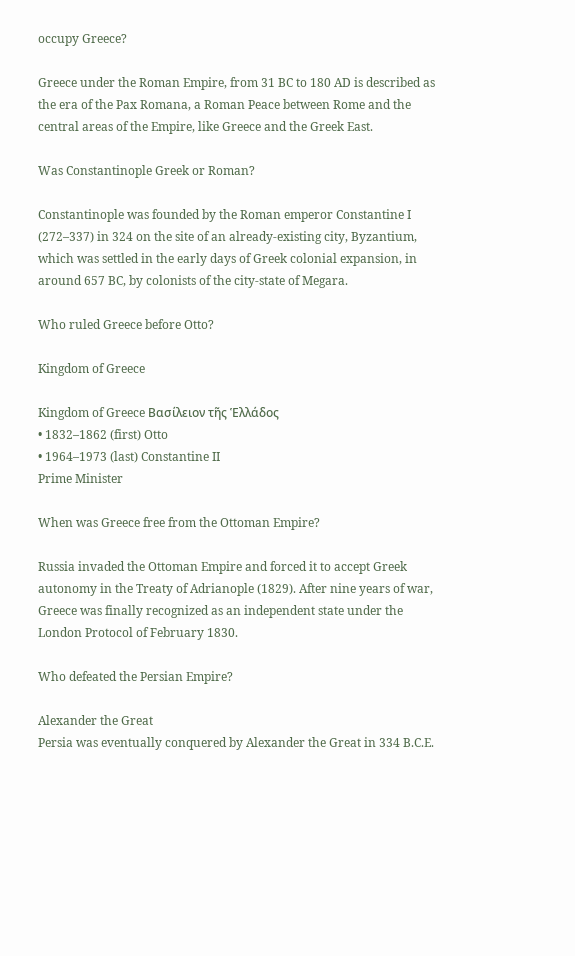occupy Greece?

Greece under the Roman Empire, from 31 BC to 180 AD is described as the era of the Pax Romana, a Roman Peace between Rome and the central areas of the Empire, like Greece and the Greek East.

Was Constantinople Greek or Roman?

Constantinople was founded by the Roman emperor Constantine I (272–337) in 324 on the site of an already-existing city, Byzantium, which was settled in the early days of Greek colonial expansion, in around 657 BC, by colonists of the city-state of Megara.

Who ruled Greece before Otto?

Kingdom of Greece

Kingdom of Greece Βασίλειον τῆς Ἑλλάδος
• 1832–1862 (first) Otto
• 1964–1973 (last) Constantine II
Prime Minister

When was Greece free from the Ottoman Empire?

Russia invaded the Ottoman Empire and forced it to accept Greek autonomy in the Treaty of Adrianople (1829). After nine years of war, Greece was finally recognized as an independent state under the London Protocol of February 1830.

Who defeated the Persian Empire?

Alexander the Great
Persia was eventually conquered by Alexander the Great in 334 B.C.E.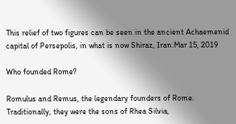This relief of two figures can be seen in the ancient Achaemenid capital of Persepolis, in what is now Shiraz, Iran.Mar 15, 2019

Who founded Rome?

Romulus and Remus, the legendary founders of Rome. Traditionally, they were the sons of Rhea Silvia,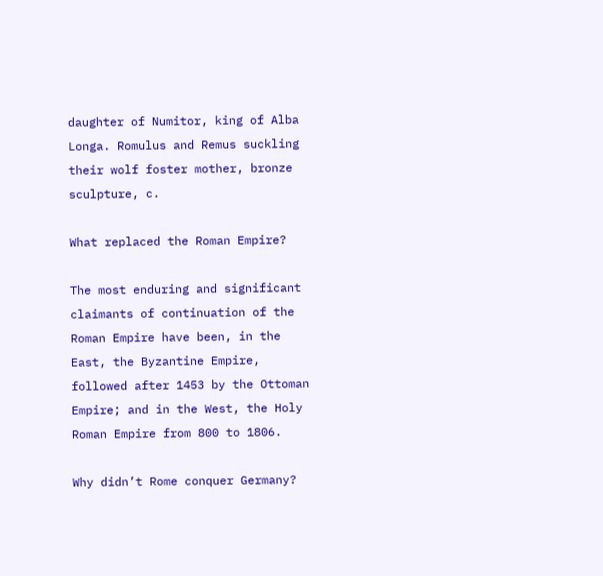daughter of Numitor, king of Alba Longa. Romulus and Remus suckling their wolf foster mother, bronze sculpture, c.

What replaced the Roman Empire?

The most enduring and significant claimants of continuation of the Roman Empire have been, in the East, the Byzantine Empire, followed after 1453 by the Ottoman Empire; and in the West, the Holy Roman Empire from 800 to 1806.

Why didn’t Rome conquer Germany?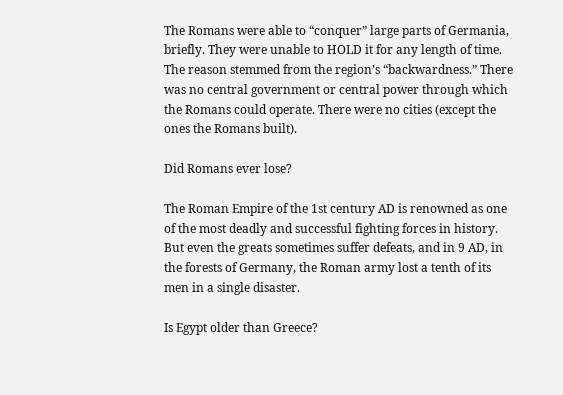The Romans were able to “conquer” large parts of Germania, briefly. They were unable to HOLD it for any length of time. The reason stemmed from the region’s “backwardness.” There was no central government or central power through which the Romans could operate. There were no cities (except the ones the Romans built).

Did Romans ever lose?

The Roman Empire of the 1st century AD is renowned as one of the most deadly and successful fighting forces in history. But even the greats sometimes suffer defeats, and in 9 AD, in the forests of Germany, the Roman army lost a tenth of its men in a single disaster.

Is Egypt older than Greece?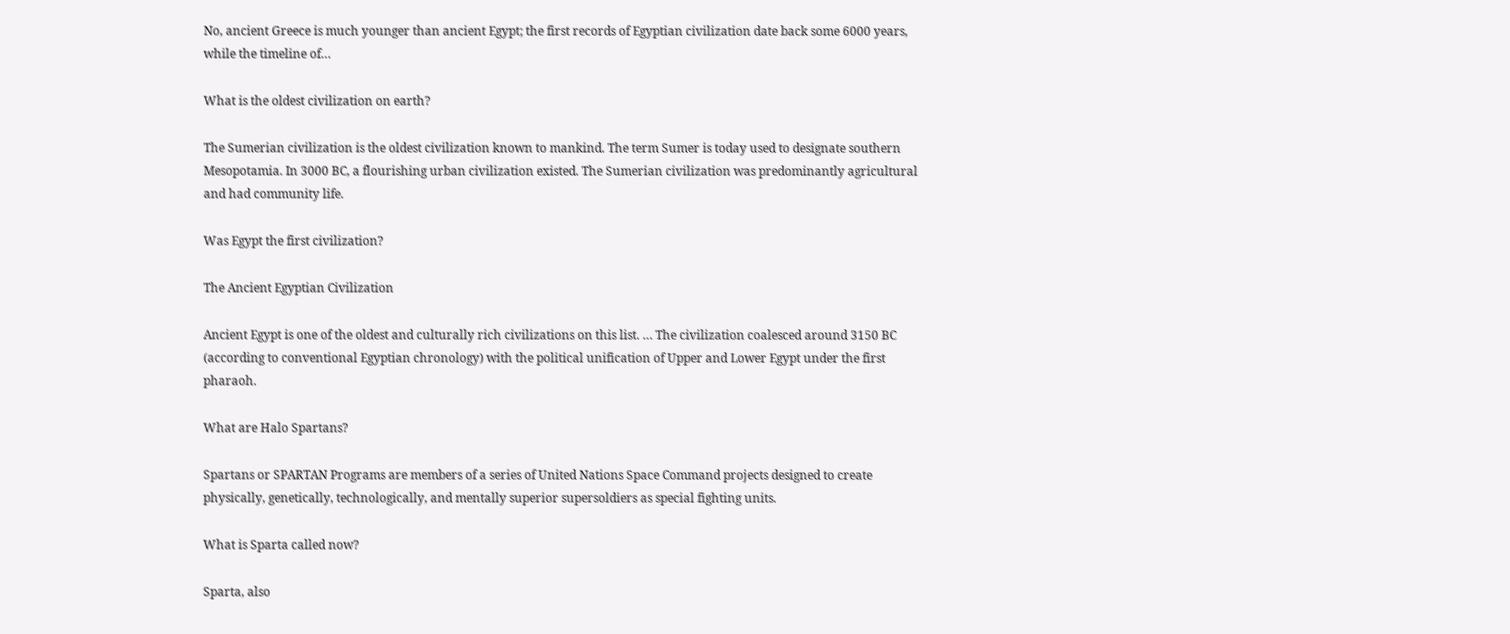No, ancient Greece is much younger than ancient Egypt; the first records of Egyptian civilization date back some 6000 years, while the timeline of…

What is the oldest civilization on earth?

The Sumerian civilization is the oldest civilization known to mankind. The term Sumer is today used to designate southern Mesopotamia. In 3000 BC, a flourishing urban civilization existed. The Sumerian civilization was predominantly agricultural and had community life.

Was Egypt the first civilization?

The Ancient Egyptian Civilization

Ancient Egypt is one of the oldest and culturally rich civilizations on this list. … The civilization coalesced around 3150 BC (according to conventional Egyptian chronology) with the political unification of Upper and Lower Egypt under the first pharaoh.

What are Halo Spartans?

Spartans or SPARTAN Programs are members of a series of United Nations Space Command projects designed to create physically, genetically, technologically, and mentally superior supersoldiers as special fighting units.

What is Sparta called now?

Sparta, also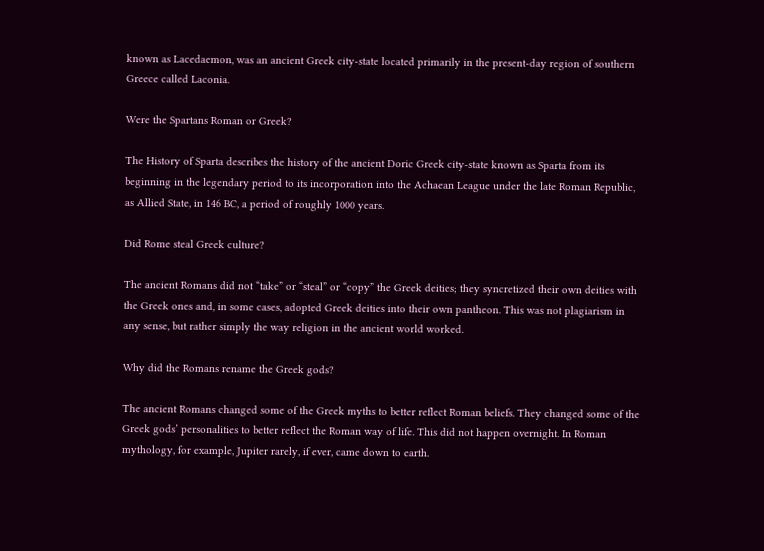known as Lacedaemon, was an ancient Greek city-state located primarily in the present-day region of southern Greece called Laconia.

Were the Spartans Roman or Greek?

The History of Sparta describes the history of the ancient Doric Greek city-state known as Sparta from its beginning in the legendary period to its incorporation into the Achaean League under the late Roman Republic, as Allied State, in 146 BC, a period of roughly 1000 years.

Did Rome steal Greek culture?

The ancient Romans did not “take” or “steal” or “copy” the Greek deities; they syncretized their own deities with the Greek ones and, in some cases, adopted Greek deities into their own pantheon. This was not plagiarism in any sense, but rather simply the way religion in the ancient world worked.

Why did the Romans rename the Greek gods?

The ancient Romans changed some of the Greek myths to better reflect Roman beliefs. They changed some of the Greek gods’ personalities to better reflect the Roman way of life. This did not happen overnight. In Roman mythology, for example, Jupiter rarely, if ever, came down to earth.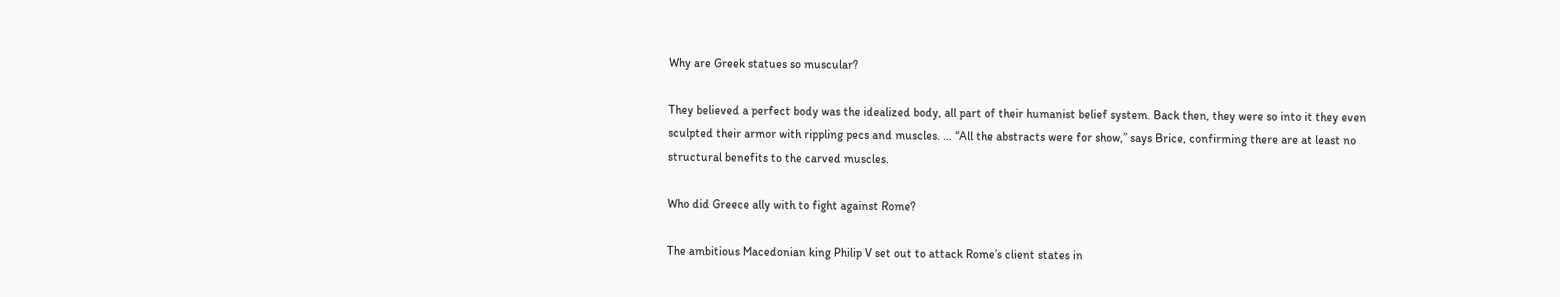Why are Greek statues so muscular?

They believed a perfect body was the idealized body, all part of their humanist belief system. Back then, they were so into it they even sculpted their armor with rippling pecs and muscles. … “All the abstracts were for show,” says Brice, confirming there are at least no structural benefits to the carved muscles.

Who did Greece ally with to fight against Rome?

The ambitious Macedonian king Philip V set out to attack Rome’s client states in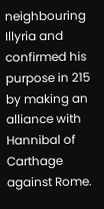neighbouring Illyria and confirmed his purpose in 215 by making an alliance with Hannibal of Carthage against Rome.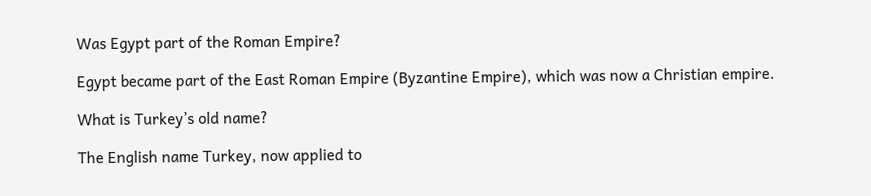Was Egypt part of the Roman Empire?

Egypt became part of the East Roman Empire (Byzantine Empire), which was now a Christian empire.

What is Turkey’s old name?

The English name Turkey, now applied to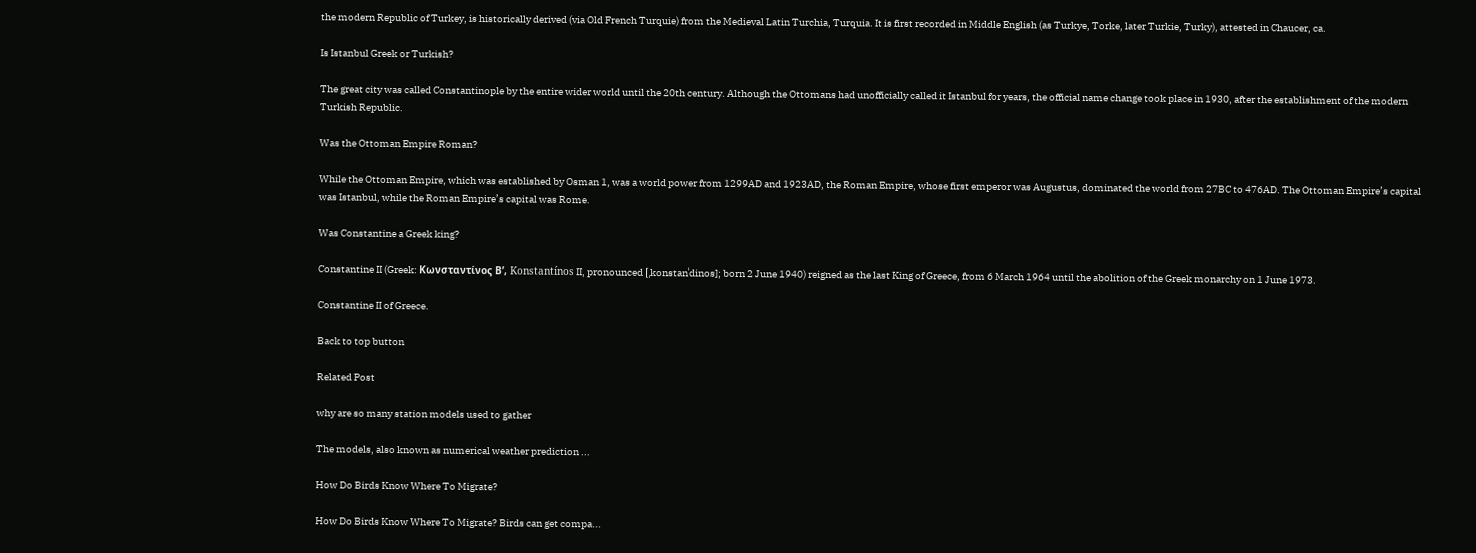the modern Republic of Turkey, is historically derived (via Old French Turquie) from the Medieval Latin Turchia, Turquia. It is first recorded in Middle English (as Turkye, Torke, later Turkie, Turky), attested in Chaucer, ca.

Is Istanbul Greek or Turkish?

The great city was called Constantinople by the entire wider world until the 20th century. Although the Ottomans had unofficially called it Istanbul for years, the official name change took place in 1930, after the establishment of the modern Turkish Republic.

Was the Ottoman Empire Roman?

While the Ottoman Empire, which was established by Osman 1, was a world power from 1299AD and 1923AD, the Roman Empire, whose first emperor was Augustus, dominated the world from 27BC to 476AD. The Ottoman Empire’s capital was Istanbul, while the Roman Empire’s capital was Rome.

Was Constantine a Greek king?

Constantine II (Greek: Κωνσταντίνος Βʹ, Konstantínos II, pronounced [ˌkonstanˈdinos]; born 2 June 1940) reigned as the last King of Greece, from 6 March 1964 until the abolition of the Greek monarchy on 1 June 1973.

Constantine II of Greece.

Back to top button

Related Post

why are so many station models used to gather

The models, also known as numerical weather prediction ...

How Do Birds Know Where To Migrate?

How Do Birds Know Where To Migrate? Birds can get compa...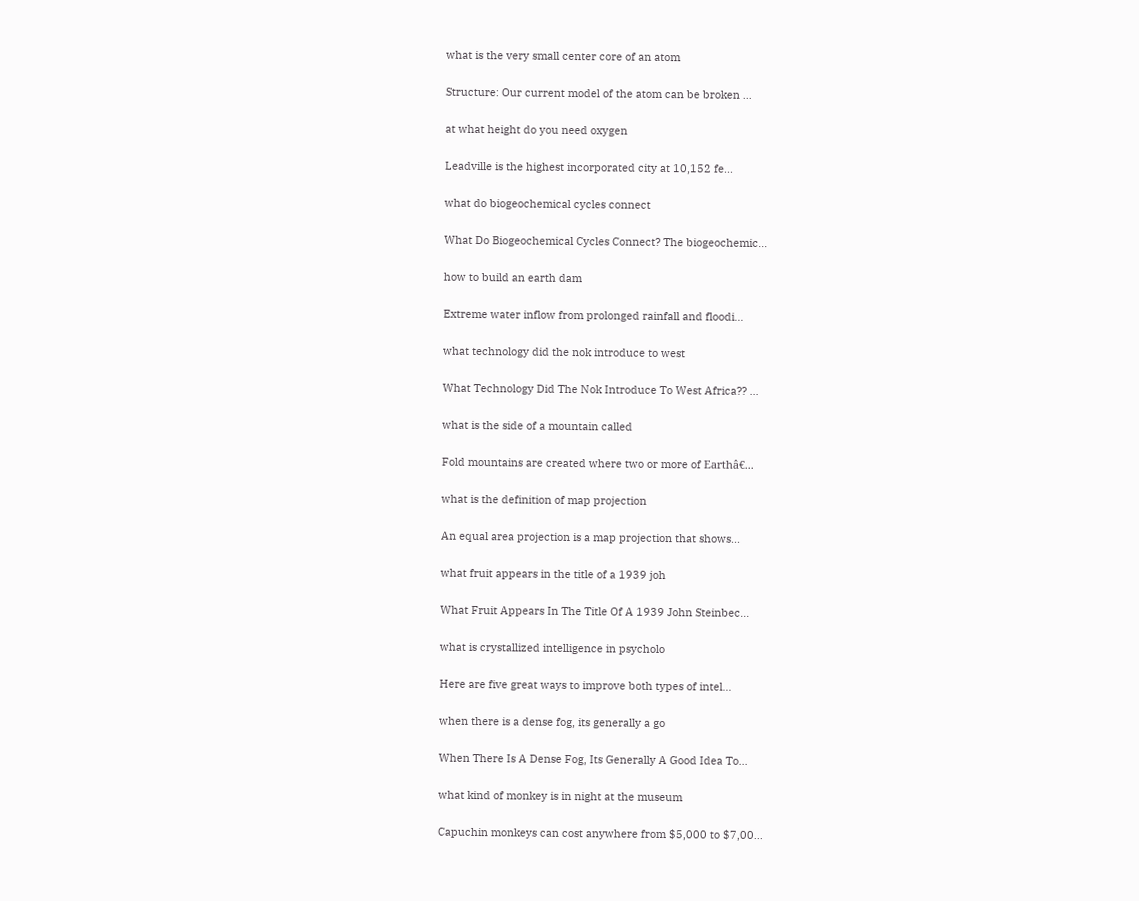what is the very small center core of an atom

Structure: Our current model of the atom can be broken ...

at what height do you need oxygen

Leadville is the highest incorporated city at 10,152 fe...

what do biogeochemical cycles connect

What Do Biogeochemical Cycles Connect? The biogeochemic...

how to build an earth dam

Extreme water inflow from prolonged rainfall and floodi...

what technology did the nok introduce to west

What Technology Did The Nok Introduce To West Africa?? ...

what is the side of a mountain called

Fold mountains are created where two or more of Earthâ€...

what is the definition of map projection

An equal area projection is a map projection that shows...

what fruit appears in the title of a 1939 joh

What Fruit Appears In The Title Of A 1939 John Steinbec...

what is crystallized intelligence in psycholo

Here are five great ways to improve both types of intel...

when there is a dense fog, its generally a go

When There Is A Dense Fog, Its Generally A Good Idea To...

what kind of monkey is in night at the museum

Capuchin monkeys can cost anywhere from $5,000 to $7,00...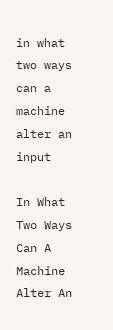in what two ways can a machine alter an input

In What Two Ways Can A Machine Alter An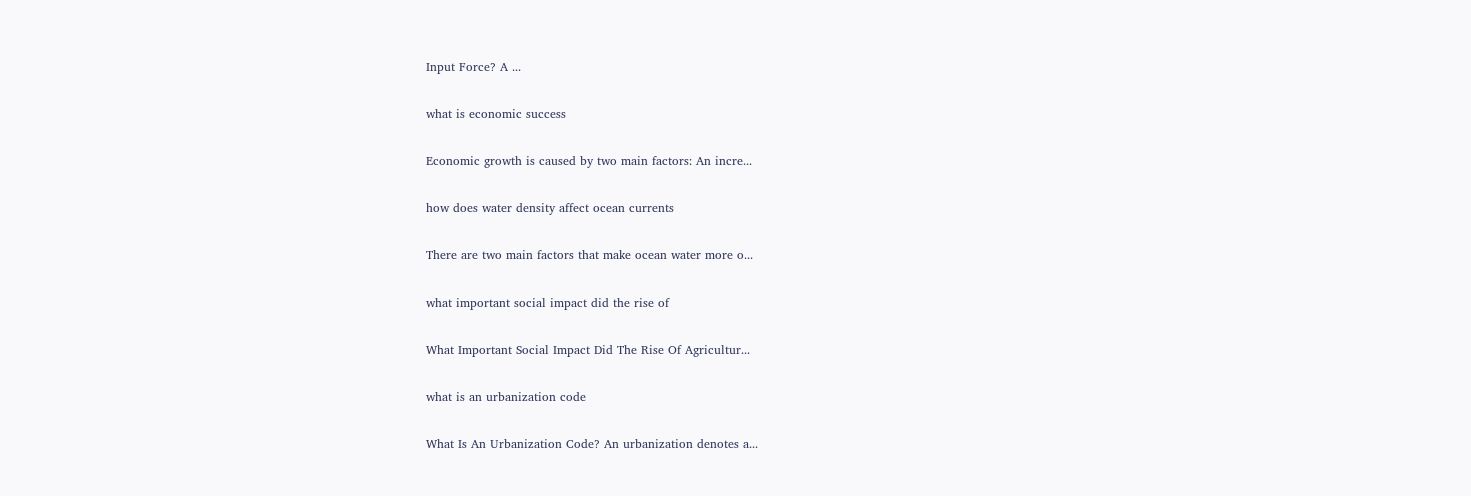Input Force? A ...

what is economic success

Economic growth is caused by two main factors: An incre...

how does water density affect ocean currents

There are two main factors that make ocean water more o...

what important social impact did the rise of

What Important Social Impact Did The Rise Of Agricultur...

what is an urbanization code

What Is An Urbanization Code? An urbanization denotes a...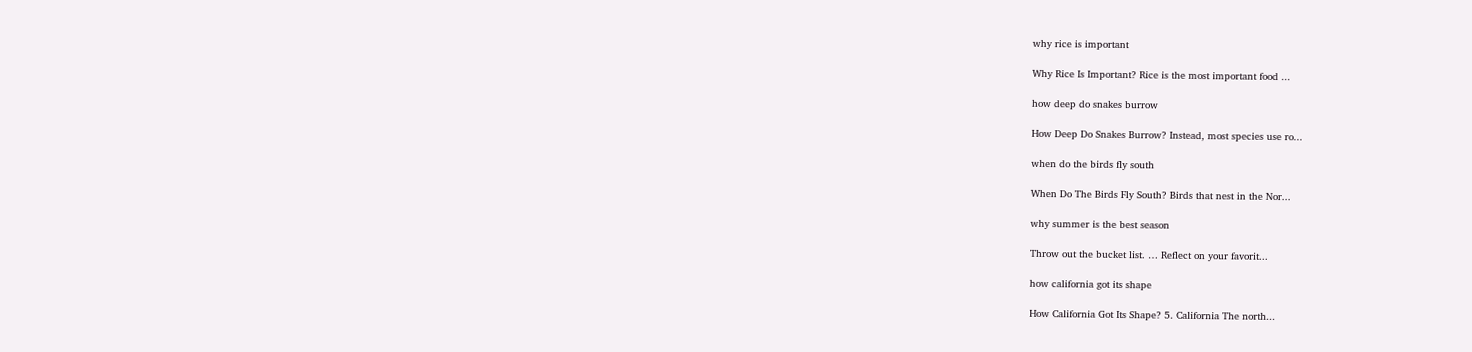why rice is important

Why Rice Is Important? Rice is the most important food ...

how deep do snakes burrow

How Deep Do Snakes Burrow? Instead, most species use ro...

when do the birds fly south

When Do The Birds Fly South? Birds that nest in the Nor...

why summer is the best season

Throw out the bucket list. … Reflect on your favorit...

how california got its shape

How California Got Its Shape? 5. California The north...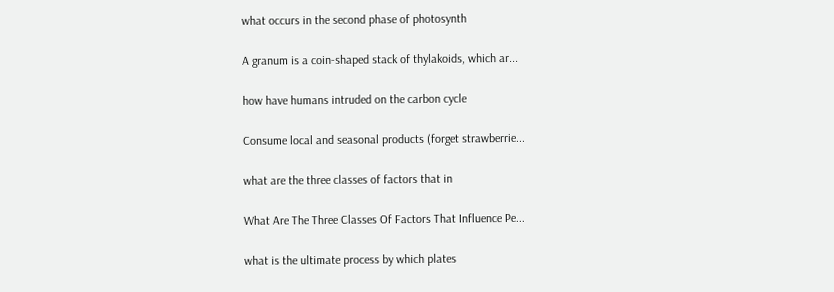what occurs in the second phase of photosynth

A granum is a coin-shaped stack of thylakoids, which ar...

how have humans intruded on the carbon cycle

Consume local and seasonal products (forget strawberrie...

what are the three classes of factors that in

What Are The Three Classes Of Factors That Influence Pe...

what is the ultimate process by which plates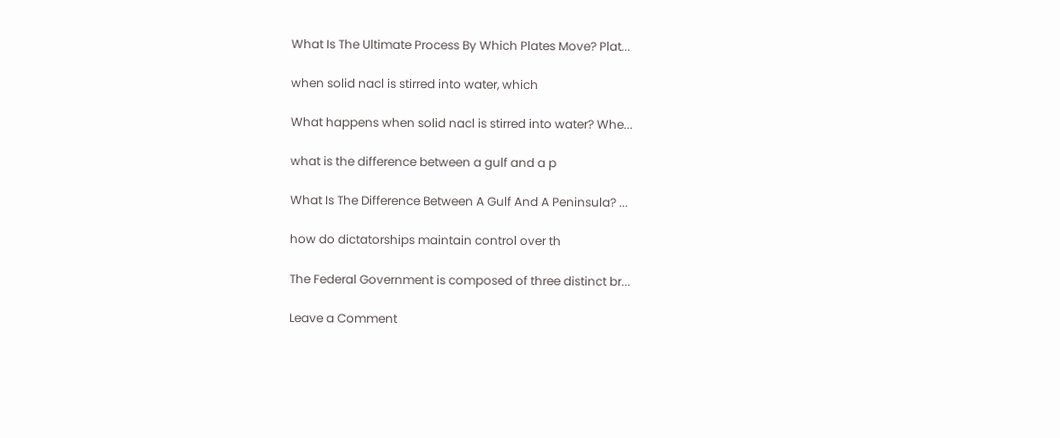What Is The Ultimate Process By Which Plates Move? Plat...

when solid nacl is stirred into water, which

What happens when solid nacl is stirred into water? Whe...

what is the difference between a gulf and a p

What Is The Difference Between A Gulf And A Peninsula? ...

how do dictatorships maintain control over th

The Federal Government is composed of three distinct br...

Leave a Comment